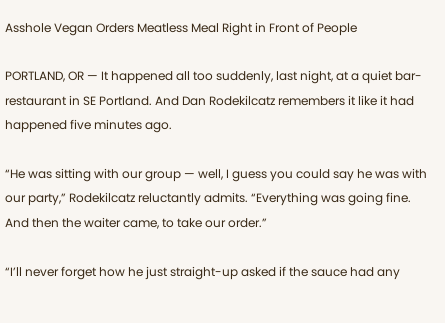Asshole Vegan Orders Meatless Meal Right in Front of People

PORTLAND, OR — It happened all too suddenly, last night, at a quiet bar-restaurant in SE Portland. And Dan Rodekilcatz remembers it like it had happened five minutes ago.

“He was sitting with our group — well, I guess you could say he was with our party,” Rodekilcatz reluctantly admits. “Everything was going fine. And then the waiter came, to take our order.”

“I’ll never forget how he just straight-up asked if the sauce had any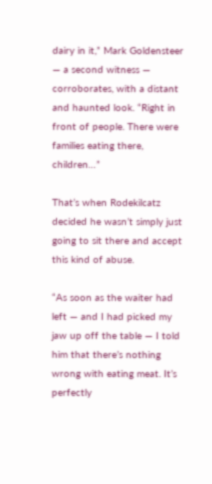dairy in it,” Mark Goldensteer — a second witness — corroborates, with a distant and haunted look. “Right in front of people. There were families eating there, children…”

That’s when Rodekilcatz decided he wasn’t simply just going to sit there and accept this kind of abuse.

“As soon as the waiter had left — and I had picked my jaw up off the table — I told him that there’s nothing wrong with eating meat. It’s perfectly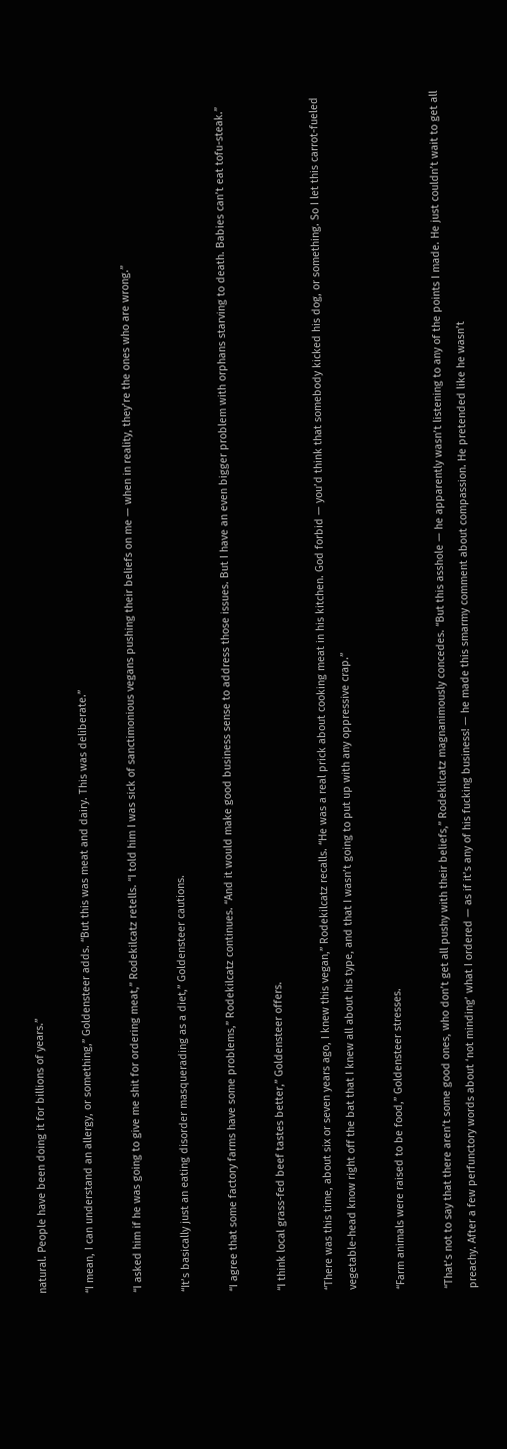natural. People have been doing it for billions of years.”

“I mean, I can understand an allergy, or something,” Goldensteer adds. “But this was meat and dairy. This was deliberate.”

“I asked him if he was going to give me shit for ordering meat,” Rodekilcatz retells. “I told him I was sick of sanctimonious vegans pushing their beliefs on me — when in reality, they’re the ones who are wrong.”

“It’s basically just an eating disorder masquerading as a diet,” Goldensteer cautions.

“I agree that some factory farms have some problems,” Rodekilcatz continues. “And it would make good business sense to address those issues. But I have an even bigger problem with orphans starving to death. Babies can’t eat tofu-steak.”

“I think local grass-fed beef tastes better,” Goldensteer offers.

“There was this time, about six or seven years ago, I knew this vegan,” Rodekilcatz recalls. “He was a real prick about cooking meat in his kitchen. God forbid — you’d think that somebody kicked his dog, or something. So I let this carrot-fueled vegetable-head know right off the bat that I knew all about his type, and that I wasn’t going to put up with any oppressive crap.”

“Farm animals were raised to be food,” Goldensteer stresses.

“That’s not to say that there aren’t some good ones, who don’t get all pushy with their beliefs,” Rodekilcatz magnanimously concedes. “But this asshole — he apparently wasn’t listening to any of the points I made. He just couldn’t wait to get all preachy. After a few perfunctory words about ‘not minding’ what I ordered — as if it’s any of his fucking business! — he made this smarmy comment about compassion. He pretended like he wasn’t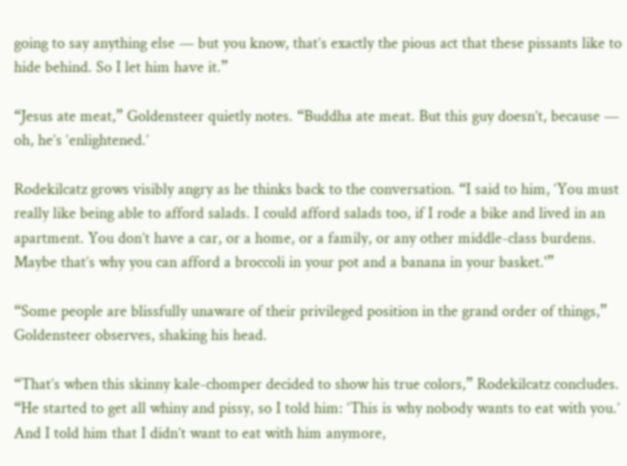going to say anything else — but you know, that’s exactly the pious act that these pissants like to hide behind. So I let him have it.”

“Jesus ate meat,” Goldensteer quietly notes. “Buddha ate meat. But this guy doesn’t, because — oh, he’s ‘enlightened.’

Rodekilcatz grows visibly angry as he thinks back to the conversation. “I said to him, ‘You must really like being able to afford salads. I could afford salads too, if I rode a bike and lived in an apartment. You don’t have a car, or a home, or a family, or any other middle-class burdens. Maybe that’s why you can afford a broccoli in your pot and a banana in your basket.'”

“Some people are blissfully unaware of their privileged position in the grand order of things,” Goldensteer observes, shaking his head.

“That’s when this skinny kale-chomper decided to show his true colors,” Rodekilcatz concludes. “He started to get all whiny and pissy, so I told him: ‘This is why nobody wants to eat with you.’ And I told him that I didn’t want to eat with him anymore,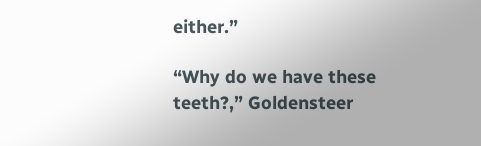either.”

“Why do we have these teeth?,” Goldensteer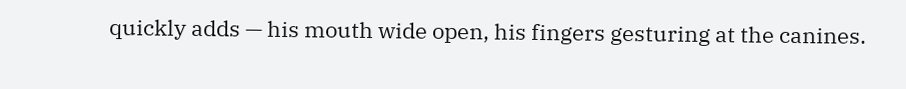quickly adds — his mouth wide open, his fingers gesturing at the canines.